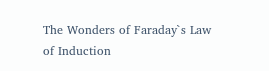The Wonders of Faraday`s Law of Induction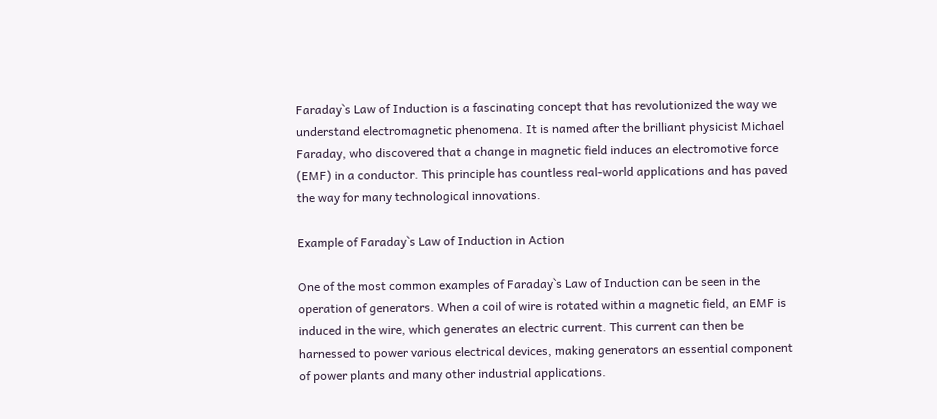Faraday`s Law of Induction is a fascinating concept that has revolutionized the way we understand electromagnetic phenomena. It is named after the brilliant physicist Michael Faraday, who discovered that a change in magnetic field induces an electromotive force (EMF) in a conductor. This principle has countless real-world applications and has paved the way for many technological innovations.

Example of Faraday`s Law of Induction in Action

One of the most common examples of Faraday`s Law of Induction can be seen in the operation of generators. When a coil of wire is rotated within a magnetic field, an EMF is induced in the wire, which generates an electric current. This current can then be harnessed to power various electrical devices, making generators an essential component of power plants and many other industrial applications.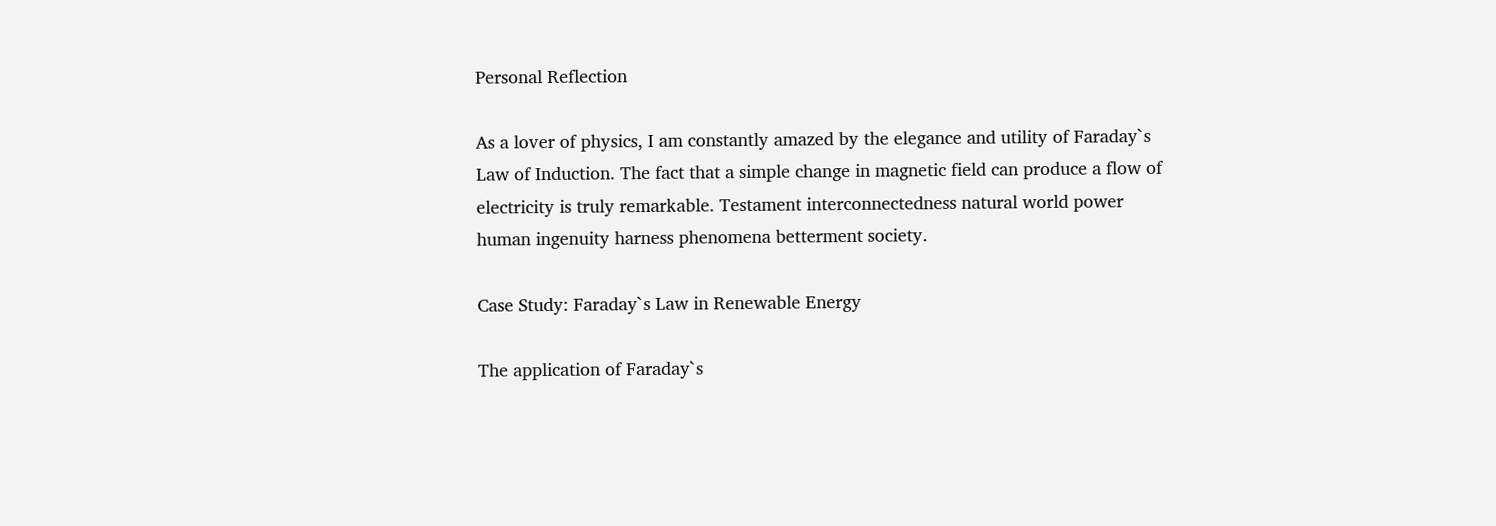Personal Reflection

As a lover of physics, I am constantly amazed by the elegance and utility of Faraday`s Law of Induction. The fact that a simple change in magnetic field can produce a flow of electricity is truly remarkable. Testament interconnectedness natural world power human ingenuity harness phenomena betterment society.

Case Study: Faraday`s Law in Renewable Energy

The application of Faraday`s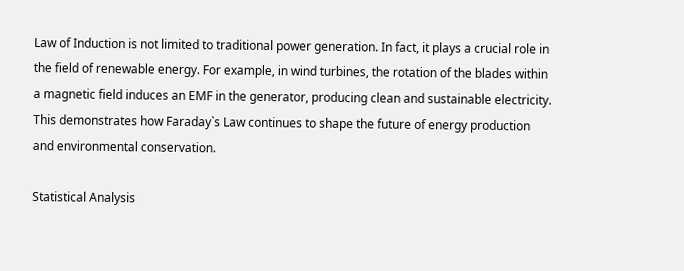Law of Induction is not limited to traditional power generation. In fact, it plays a crucial role in the field of renewable energy. For example, in wind turbines, the rotation of the blades within a magnetic field induces an EMF in the generator, producing clean and sustainable electricity. This demonstrates how Faraday`s Law continues to shape the future of energy production and environmental conservation.

Statistical Analysis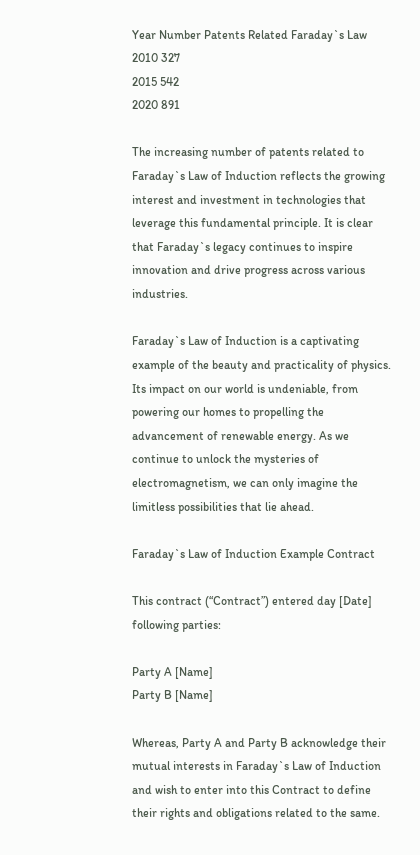Year Number Patents Related Faraday`s Law
2010 327
2015 542
2020 891

The increasing number of patents related to Faraday`s Law of Induction reflects the growing interest and investment in technologies that leverage this fundamental principle. It is clear that Faraday`s legacy continues to inspire innovation and drive progress across various industries.

Faraday`s Law of Induction is a captivating example of the beauty and practicality of physics. Its impact on our world is undeniable, from powering our homes to propelling the advancement of renewable energy. As we continue to unlock the mysteries of electromagnetism, we can only imagine the limitless possibilities that lie ahead.

Faraday`s Law of Induction Example Contract

This contract (“Contract”) entered day [Date] following parties:

Party A [Name]
Party B [Name]

Whereas, Party A and Party B acknowledge their mutual interests in Faraday`s Law of Induction and wish to enter into this Contract to define their rights and obligations related to the same.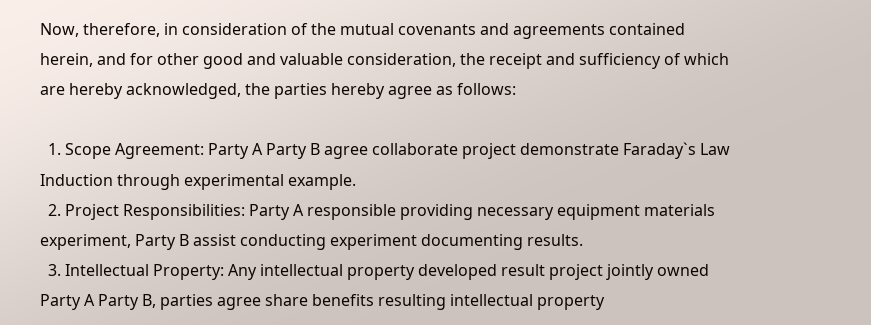Now, therefore, in consideration of the mutual covenants and agreements contained herein, and for other good and valuable consideration, the receipt and sufficiency of which are hereby acknowledged, the parties hereby agree as follows:

  1. Scope Agreement: Party A Party B agree collaborate project demonstrate Faraday`s Law Induction through experimental example.
  2. Project Responsibilities: Party A responsible providing necessary equipment materials experiment, Party B assist conducting experiment documenting results.
  3. Intellectual Property: Any intellectual property developed result project jointly owned Party A Party B, parties agree share benefits resulting intellectual property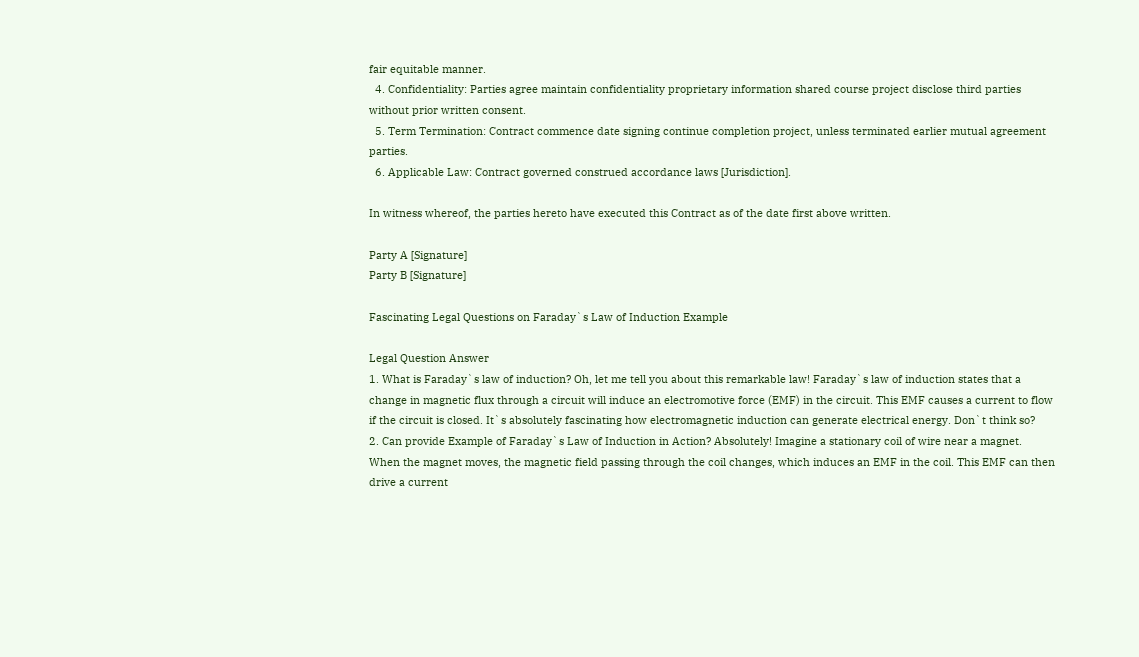fair equitable manner.
  4. Confidentiality: Parties agree maintain confidentiality proprietary information shared course project disclose third parties without prior written consent.
  5. Term Termination: Contract commence date signing continue completion project, unless terminated earlier mutual agreement parties.
  6. Applicable Law: Contract governed construed accordance laws [Jurisdiction].

In witness whereof, the parties hereto have executed this Contract as of the date first above written.

Party A [Signature]
Party B [Signature]

Fascinating Legal Questions on Faraday`s Law of Induction Example

Legal Question Answer
1. What is Faraday`s law of induction? Oh, let me tell you about this remarkable law! Faraday`s law of induction states that a change in magnetic flux through a circuit will induce an electromotive force (EMF) in the circuit. This EMF causes a current to flow if the circuit is closed. It`s absolutely fascinating how electromagnetic induction can generate electrical energy. Don`t think so?
2. Can provide Example of Faraday`s Law of Induction in Action? Absolutely! Imagine a stationary coil of wire near a magnet. When the magnet moves, the magnetic field passing through the coil changes, which induces an EMF in the coil. This EMF can then drive a current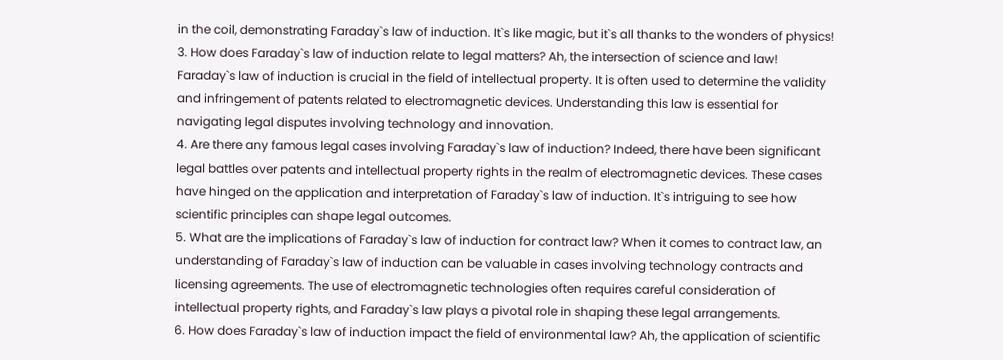in the coil, demonstrating Faraday`s law of induction. It`s like magic, but it`s all thanks to the wonders of physics!
3. How does Faraday`s law of induction relate to legal matters? Ah, the intersection of science and law! Faraday`s law of induction is crucial in the field of intellectual property. It is often used to determine the validity and infringement of patents related to electromagnetic devices. Understanding this law is essential for navigating legal disputes involving technology and innovation.
4. Are there any famous legal cases involving Faraday`s law of induction? Indeed, there have been significant legal battles over patents and intellectual property rights in the realm of electromagnetic devices. These cases have hinged on the application and interpretation of Faraday`s law of induction. It`s intriguing to see how scientific principles can shape legal outcomes.
5. What are the implications of Faraday`s law of induction for contract law? When it comes to contract law, an understanding of Faraday`s law of induction can be valuable in cases involving technology contracts and licensing agreements. The use of electromagnetic technologies often requires careful consideration of intellectual property rights, and Faraday`s law plays a pivotal role in shaping these legal arrangements.
6. How does Faraday`s law of induction impact the field of environmental law? Ah, the application of scientific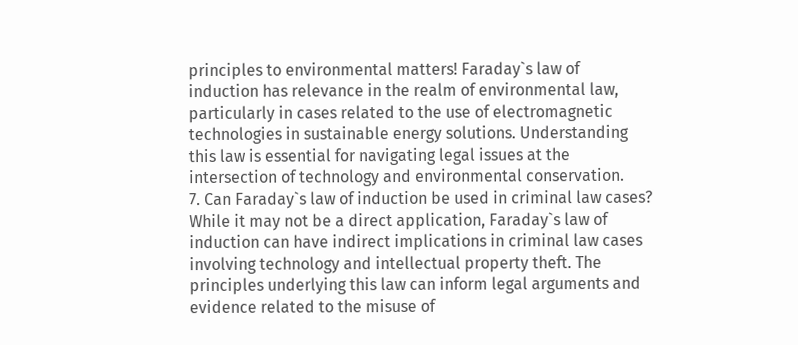principles to environmental matters! Faraday`s law of induction has relevance in the realm of environmental law, particularly in cases related to the use of electromagnetic technologies in sustainable energy solutions. Understanding this law is essential for navigating legal issues at the intersection of technology and environmental conservation.
7. Can Faraday`s law of induction be used in criminal law cases? While it may not be a direct application, Faraday`s law of induction can have indirect implications in criminal law cases involving technology and intellectual property theft. The principles underlying this law can inform legal arguments and evidence related to the misuse of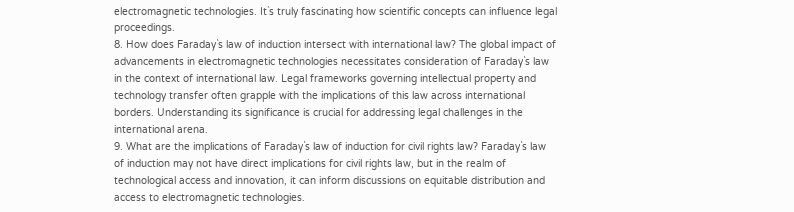electromagnetic technologies. It`s truly fascinating how scientific concepts can influence legal proceedings.
8. How does Faraday`s law of induction intersect with international law? The global impact of advancements in electromagnetic technologies necessitates consideration of Faraday`s law in the context of international law. Legal frameworks governing intellectual property and technology transfer often grapple with the implications of this law across international borders. Understanding its significance is crucial for addressing legal challenges in the international arena.
9. What are the implications of Faraday`s law of induction for civil rights law? Faraday`s law of induction may not have direct implications for civil rights law, but in the realm of technological access and innovation, it can inform discussions on equitable distribution and access to electromagnetic technologies.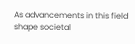As advancements in this field shape societal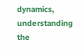dynamics, understanding the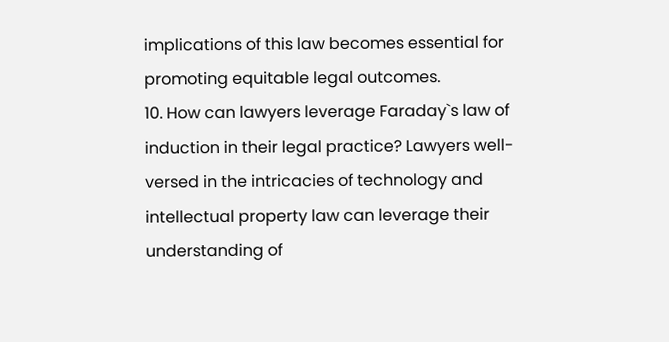implications of this law becomes essential for promoting equitable legal outcomes.
10. How can lawyers leverage Faraday`s law of induction in their legal practice? Lawyers well-versed in the intricacies of technology and intellectual property law can leverage their understanding of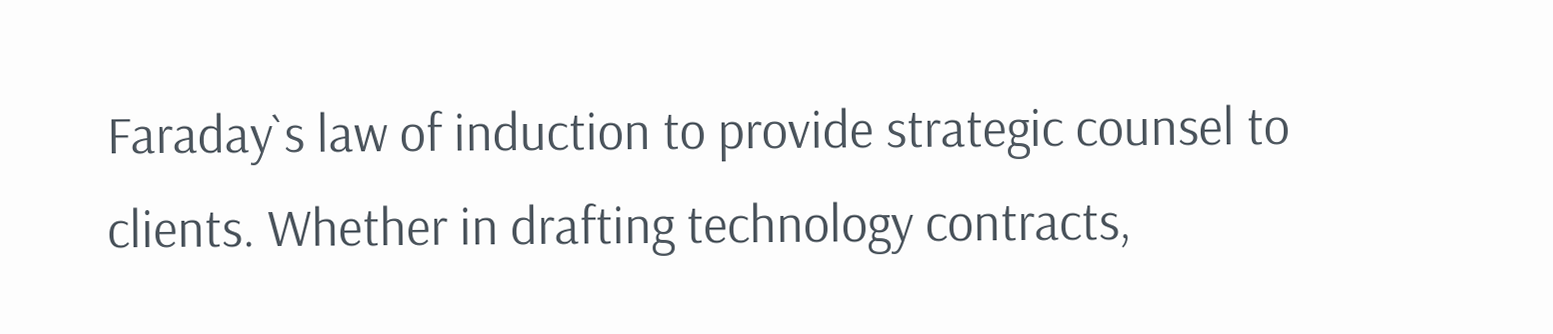Faraday`s law of induction to provide strategic counsel to clients. Whether in drafting technology contracts,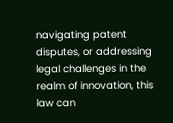navigating patent disputes, or addressing legal challenges in the realm of innovation, this law can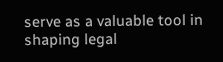serve as a valuable tool in shaping legal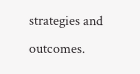strategies and outcomes.